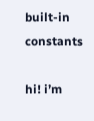built-in constants

hi! i’m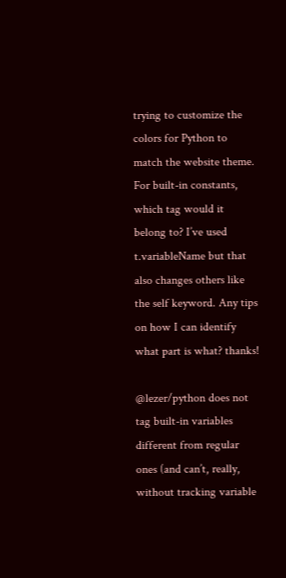trying to customize the colors for Python to match the website theme. For built-in constants, which tag would it belong to? I’ve used t.variableName but that also changes others like the self keyword. Any tips on how I can identify what part is what? thanks!

@lezer/python does not tag built-in variables different from regular ones (and can’t, really, without tracking variable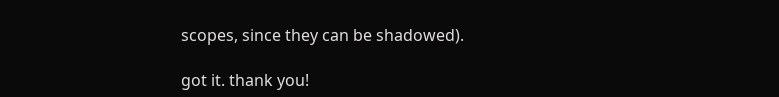scopes, since they can be shadowed).

got it. thank you!